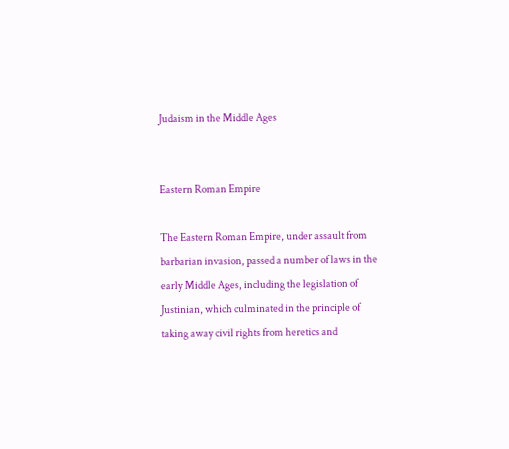Judaism in the Middle Ages


Eastern Roman Empire

The Eastern Roman Empire, under assault from barbarian invasion, passed a number of laws in the early Middle Ages, including the legislation of Justinian, which culminated in the principle of taking away civil rights from heretics and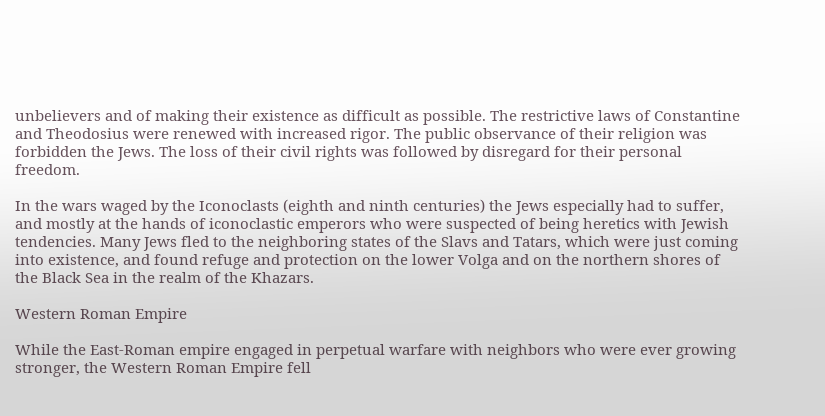unbelievers and of making their existence as difficult as possible. The restrictive laws of Constantine and Theodosius were renewed with increased rigor. The public observance of their religion was forbidden the Jews. The loss of their civil rights was followed by disregard for their personal freedom.

In the wars waged by the Iconoclasts (eighth and ninth centuries) the Jews especially had to suffer, and mostly at the hands of iconoclastic emperors who were suspected of being heretics with Jewish tendencies. Many Jews fled to the neighboring states of the Slavs and Tatars, which were just coming into existence, and found refuge and protection on the lower Volga and on the northern shores of the Black Sea in the realm of the Khazars.

Western Roman Empire

While the East-Roman empire engaged in perpetual warfare with neighbors who were ever growing stronger, the Western Roman Empire fell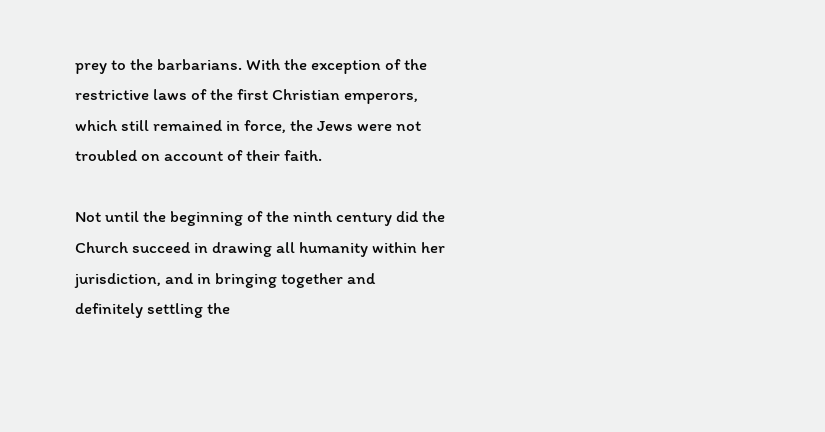prey to the barbarians. With the exception of the restrictive laws of the first Christian emperors, which still remained in force, the Jews were not troubled on account of their faith.

Not until the beginning of the ninth century did the Church succeed in drawing all humanity within her jurisdiction, and in bringing together and definitely settling the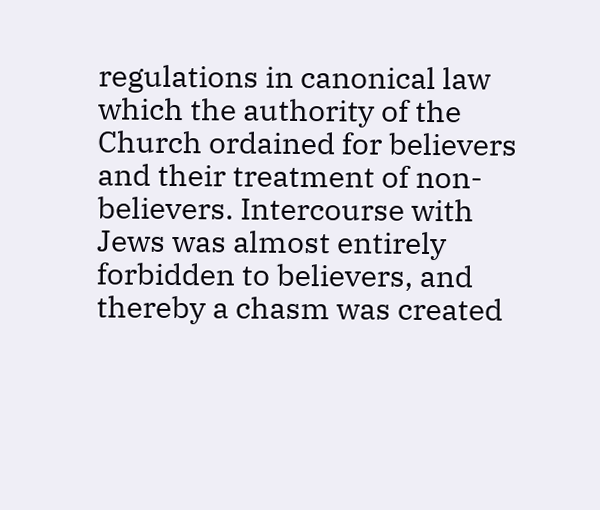regulations in canonical law which the authority of the Church ordained for believers and their treatment of non-believers. Intercourse with Jews was almost entirely forbidden to believers, and thereby a chasm was created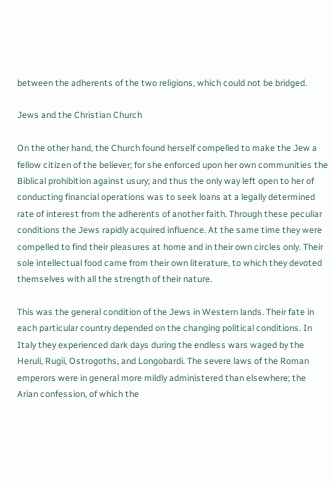between the adherents of the two religions, which could not be bridged.

Jews and the Christian Church

On the other hand, the Church found herself compelled to make the Jew a fellow citizen of the believer; for she enforced upon her own communities the Biblical prohibition against usury; and thus the only way left open to her of conducting financial operations was to seek loans at a legally determined rate of interest from the adherents of another faith. Through these peculiar conditions the Jews rapidly acquired influence. At the same time they were compelled to find their pleasures at home and in their own circles only. Their sole intellectual food came from their own literature, to which they devoted themselves with all the strength of their nature.

This was the general condition of the Jews in Western lands. Their fate in each particular country depended on the changing political conditions. In Italy they experienced dark days during the endless wars waged by the Heruli, Rugii, Ostrogoths, and Longobardi. The severe laws of the Roman emperors were in general more mildly administered than elsewhere; the Arian confession, of which the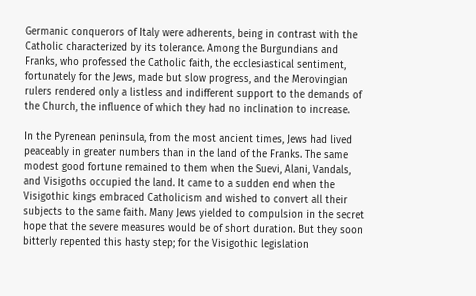Germanic conquerors of Italy were adherents, being in contrast with the Catholic characterized by its tolerance. Among the Burgundians and Franks, who professed the Catholic faith, the ecclesiastical sentiment, fortunately for the Jews, made but slow progress, and the Merovingian rulers rendered only a listless and indifferent support to the demands of the Church, the influence of which they had no inclination to increase.

In the Pyrenean peninsula, from the most ancient times, Jews had lived peaceably in greater numbers than in the land of the Franks. The same modest good fortune remained to them when the Suevi, Alani, Vandals, and Visigoths occupied the land. It came to a sudden end when the Visigothic kings embraced Catholicism and wished to convert all their subjects to the same faith. Many Jews yielded to compulsion in the secret hope that the severe measures would be of short duration. But they soon bitterly repented this hasty step; for the Visigothic legislation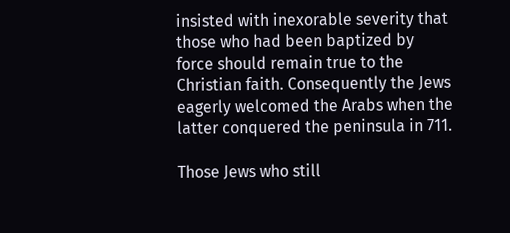insisted with inexorable severity that those who had been baptized by force should remain true to the Christian faith. Consequently the Jews eagerly welcomed the Arabs when the latter conquered the peninsula in 711.

Those Jews who still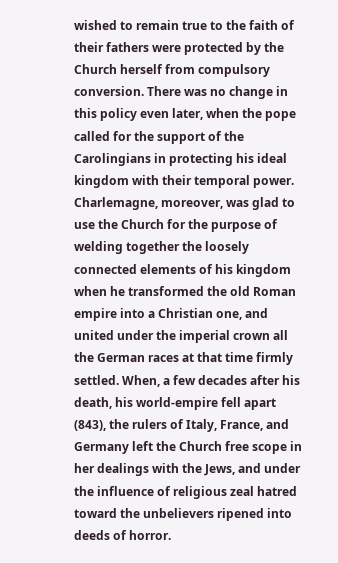wished to remain true to the faith of their fathers were protected by the Church herself from compulsory conversion. There was no change in this policy even later, when the pope called for the support of the Carolingians in protecting his ideal kingdom with their temporal power. Charlemagne, moreover, was glad to use the Church for the purpose of welding together the loosely connected elements of his kingdom when he transformed the old Roman empire into a Christian one, and united under the imperial crown all the German races at that time firmly settled. When, a few decades after his death, his world-empire fell apart (843), the rulers of Italy, France, and Germany left the Church free scope in her dealings with the Jews, and under the influence of religious zeal hatred toward the unbelievers ripened into deeds of horror.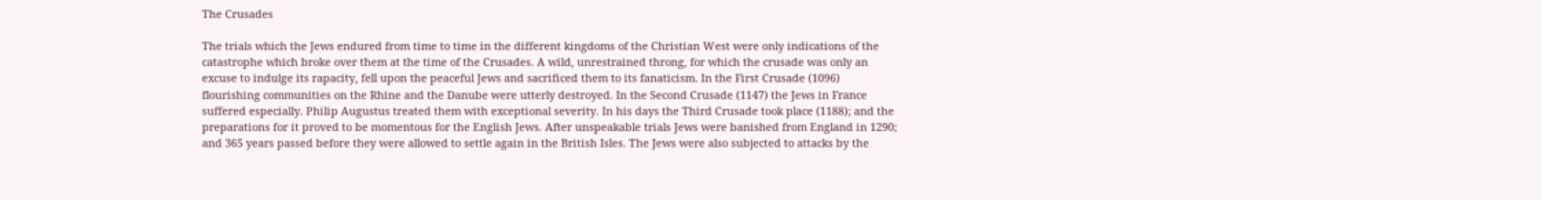The Crusades

The trials which the Jews endured from time to time in the different kingdoms of the Christian West were only indications of the catastrophe which broke over them at the time of the Crusades. A wild, unrestrained throng, for which the crusade was only an excuse to indulge its rapacity, fell upon the peaceful Jews and sacrificed them to its fanaticism. In the First Crusade (1096) flourishing communities on the Rhine and the Danube were utterly destroyed. In the Second Crusade (1147) the Jews in France suffered especially. Philip Augustus treated them with exceptional severity. In his days the Third Crusade took place (1188); and the preparations for it proved to be momentous for the English Jews. After unspeakable trials Jews were banished from England in 1290; and 365 years passed before they were allowed to settle again in the British Isles. The Jews were also subjected to attacks by the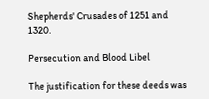Shepherds' Crusades of 1251 and 1320.

Persecution and Blood Libel

The justification for these deeds was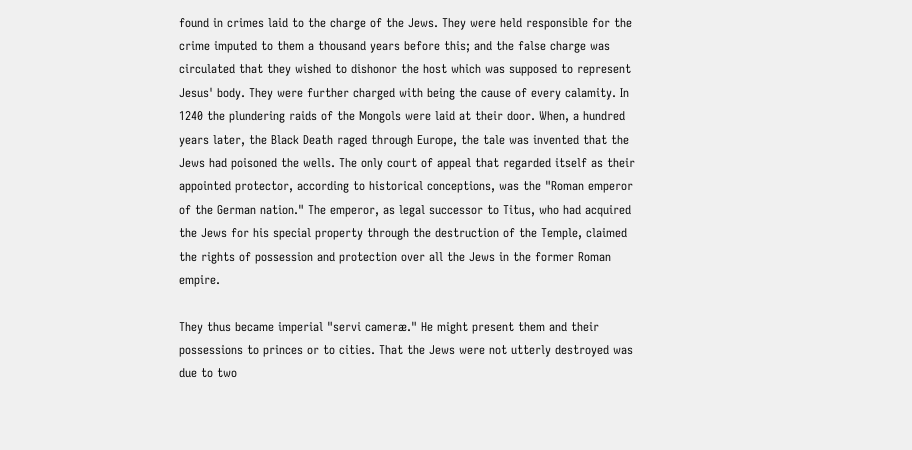found in crimes laid to the charge of the Jews. They were held responsible for the crime imputed to them a thousand years before this; and the false charge was circulated that they wished to dishonor the host which was supposed to represent Jesus' body. They were further charged with being the cause of every calamity. In 1240 the plundering raids of the Mongols were laid at their door. When, a hundred years later, the Black Death raged through Europe, the tale was invented that the Jews had poisoned the wells. The only court of appeal that regarded itself as their appointed protector, according to historical conceptions, was the "Roman emperor of the German nation." The emperor, as legal successor to Titus, who had acquired the Jews for his special property through the destruction of the Temple, claimed the rights of possession and protection over all the Jews in the former Roman empire.

They thus became imperial "servi cameræ." He might present them and their possessions to princes or to cities. That the Jews were not utterly destroyed was due to two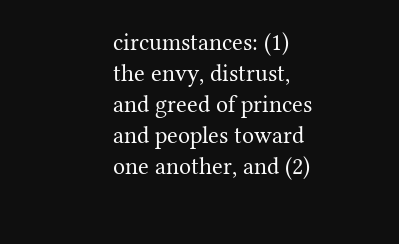circumstances: (1) the envy, distrust, and greed of princes and peoples toward one another, and (2)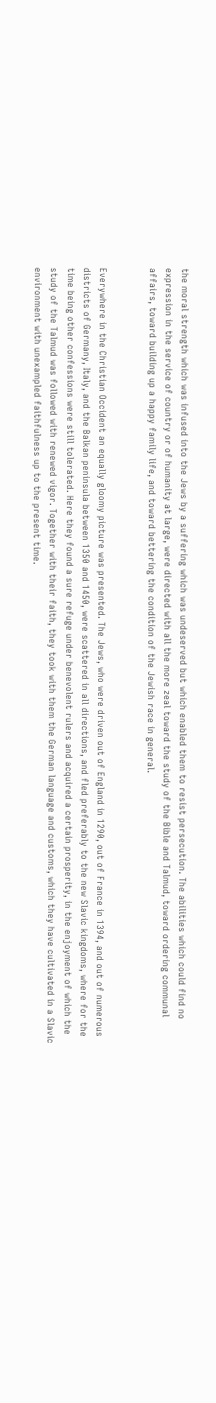the moral strength which was infused into the Jews by a suffering which was undeserved but which enabled them to resist persecution. The abilities which could find no expression in the service of country or of humanity at large, were directed with all the more zeal toward the study of the Bible and Talmud, toward ordering communal affairs, toward building up a happy family life, and toward bettering the condition of the Jewish race in general.


Everywhere in the Christian Occident an equally gloomy picture was presented. The Jews, who were driven out of England in 1290, out of France in 1394, and out of numerous districts of Germany, Italy, and the Balkan peninsula between 1350 and 1450, were scattered in all directions, and fled preferably to the new Slavic kingdoms, where for the time being other confessions were still tolerated. Here they found a sure refuge under benevolent rulers and acquired a certain prosperity, in the enjoyment of which the study of the Talmud was followed with renewed vigor. Together with their faith, they took with them the German language and customs, which they have cultivated in a Slavic environment with unexampled faithfulness up to the present time.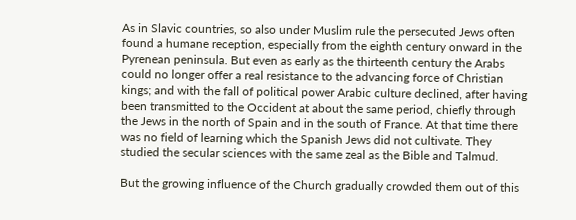As in Slavic countries, so also under Muslim rule the persecuted Jews often found a humane reception, especially from the eighth century onward in the Pyrenean peninsula. But even as early as the thirteenth century the Arabs could no longer offer a real resistance to the advancing force of Christian kings; and with the fall of political power Arabic culture declined, after having been transmitted to the Occident at about the same period, chiefly through the Jews in the north of Spain and in the south of France. At that time there was no field of learning which the Spanish Jews did not cultivate. They studied the secular sciences with the same zeal as the Bible and Talmud.

But the growing influence of the Church gradually crowded them out of this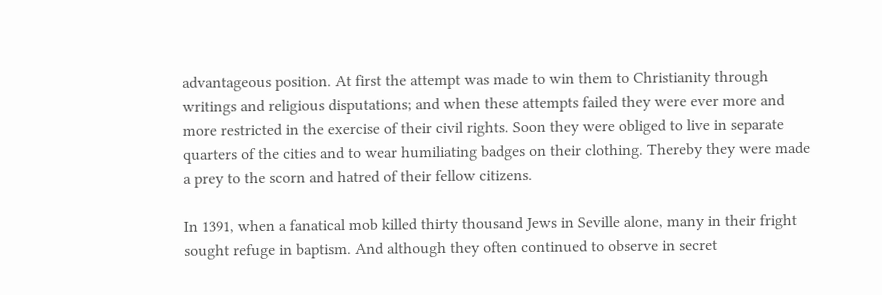advantageous position. At first the attempt was made to win them to Christianity through writings and religious disputations; and when these attempts failed they were ever more and more restricted in the exercise of their civil rights. Soon they were obliged to live in separate quarters of the cities and to wear humiliating badges on their clothing. Thereby they were made a prey to the scorn and hatred of their fellow citizens.

In 1391, when a fanatical mob killed thirty thousand Jews in Seville alone, many in their fright sought refuge in baptism. And although they often continued to observe in secret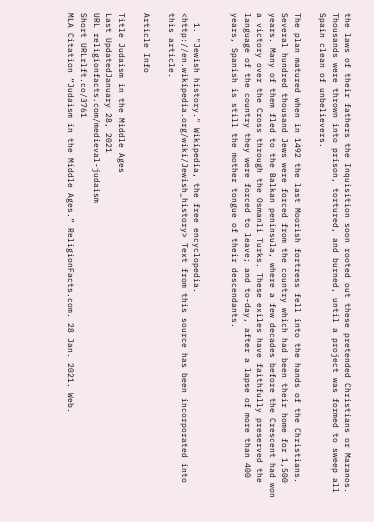the laws of their fathers the Inquisition soon rooted out these pretended Christians or Maranos. Thousands were thrown into prison, tortured, and burned, until a project was formed to sweep all Spain clean of unbelievers.

The plan matured when in 1492 the last Moorish fortress fell into the hands of the Christians. Several hundred thousand Jews were forced from the country which had been their home for 1,500 years. Many of them fled to the Balkan peninsula, where a few decades before the Crescent had won a victory over the Cross through the Osmanli Turks. These exiles have faithfully preserved the language of the country they were forced to leave; and to-day, after a lapse of more than 400 years, Spanish is still the mother tongue of their descendants.


  1. "Jewish history." Wikipedia, the free encyclopedia. <http://en.wikipedia.org/wiki/Jewish_history> Text from this source has been incorporated into this article.

Article Info

Title Judaism in the Middle Ages
Last UpdatedJanuary 28, 2021
URL religionfacts.com/medieval-judaism
Short URLrlft.co/3761
MLA Citation “Judaism in the Middle Ages.” ReligionFacts.com. 28 Jan. 2021. Web.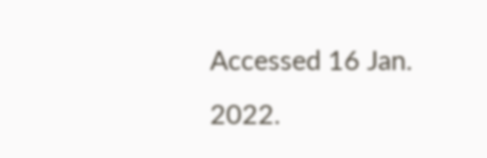Accessed 16 Jan. 2022.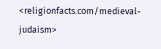<religionfacts.com/medieval-judaism>